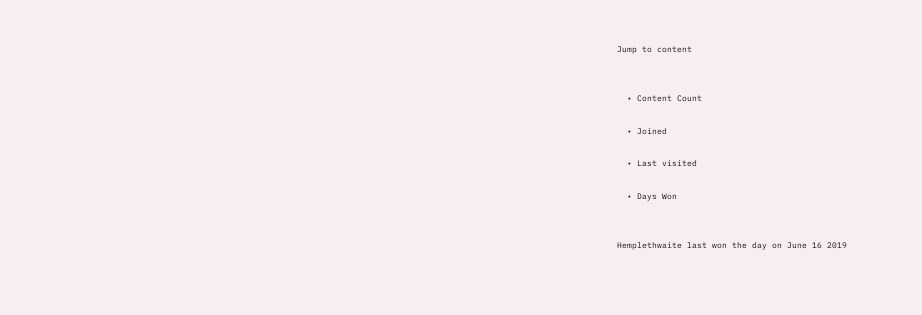Jump to content


  • Content Count

  • Joined

  • Last visited

  • Days Won


Hemplethwaite last won the day on June 16 2019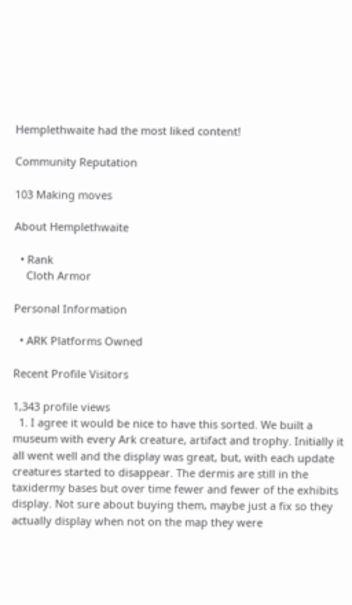Hemplethwaite had the most liked content!

Community Reputation

103 Making moves

About Hemplethwaite

  • Rank
    Cloth Armor

Personal Information

  • ARK Platforms Owned

Recent Profile Visitors

1,343 profile views
  1. I agree it would be nice to have this sorted. We built a museum with every Ark creature, artifact and trophy. Initially it all went well and the display was great, but, with each update creatures started to disappear. The dermis are still in the taxidermy bases but over time fewer and fewer of the exhibits display. Not sure about buying them, maybe just a fix so they actually display when not on the map they were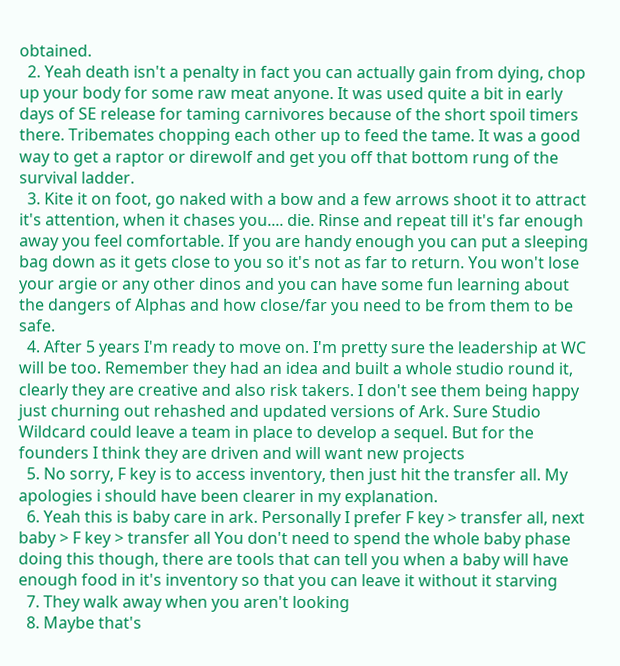obtained.
  2. Yeah death isn't a penalty in fact you can actually gain from dying, chop up your body for some raw meat anyone. It was used quite a bit in early days of SE release for taming carnivores because of the short spoil timers there. Tribemates chopping each other up to feed the tame. It was a good way to get a raptor or direwolf and get you off that bottom rung of the survival ladder.
  3. Kite it on foot, go naked with a bow and a few arrows shoot it to attract it's attention, when it chases you.... die. Rinse and repeat till it's far enough away you feel comfortable. If you are handy enough you can put a sleeping bag down as it gets close to you so it's not as far to return. You won't lose your argie or any other dinos and you can have some fun learning about the dangers of Alphas and how close/far you need to be from them to be safe.
  4. After 5 years I'm ready to move on. I'm pretty sure the leadership at WC will be too. Remember they had an idea and built a whole studio round it, clearly they are creative and also risk takers. I don't see them being happy just churning out rehashed and updated versions of Ark. Sure Studio Wildcard could leave a team in place to develop a sequel. But for the founders I think they are driven and will want new projects
  5. No sorry, F key is to access inventory, then just hit the transfer all. My apologies i should have been clearer in my explanation.
  6. Yeah this is baby care in ark. Personally I prefer F key > transfer all, next baby > F key > transfer all You don't need to spend the whole baby phase doing this though, there are tools that can tell you when a baby will have enough food in it's inventory so that you can leave it without it starving
  7. They walk away when you aren't looking
  8. Maybe that's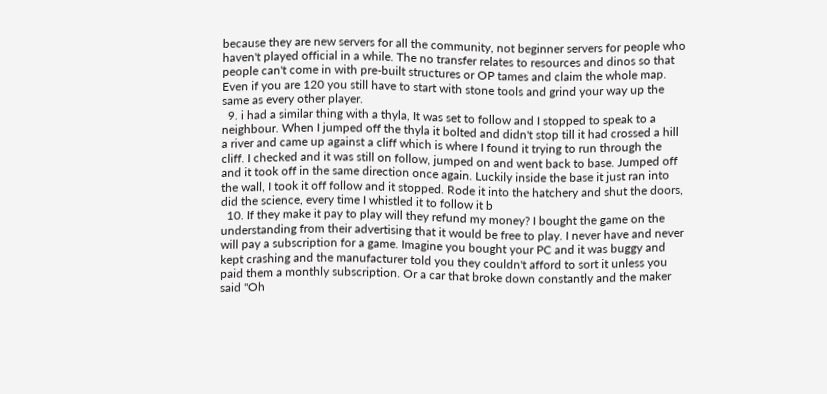because they are new servers for all the community, not beginner servers for people who haven't played official in a while. The no transfer relates to resources and dinos so that people can't come in with pre-built structures or OP tames and claim the whole map. Even if you are 120 you still have to start with stone tools and grind your way up the same as every other player.
  9. i had a similar thing with a thyla, It was set to follow and I stopped to speak to a neighbour. When I jumped off the thyla it bolted and didn't stop till it had crossed a hill a river and came up against a cliff which is where I found it trying to run through the cliff. I checked and it was still on follow, jumped on and went back to base. Jumped off and it took off in the same direction once again. Luckily inside the base it just ran into the wall, I took it off follow and it stopped. Rode it into the hatchery and shut the doors, did the science, every time I whistled it to follow it b
  10. If they make it pay to play will they refund my money? I bought the game on the understanding from their advertising that it would be free to play. I never have and never will pay a subscription for a game. Imagine you bought your PC and it was buggy and kept crashing and the manufacturer told you they couldn't afford to sort it unless you paid them a monthly subscription. Or a car that broke down constantly and the maker said "Oh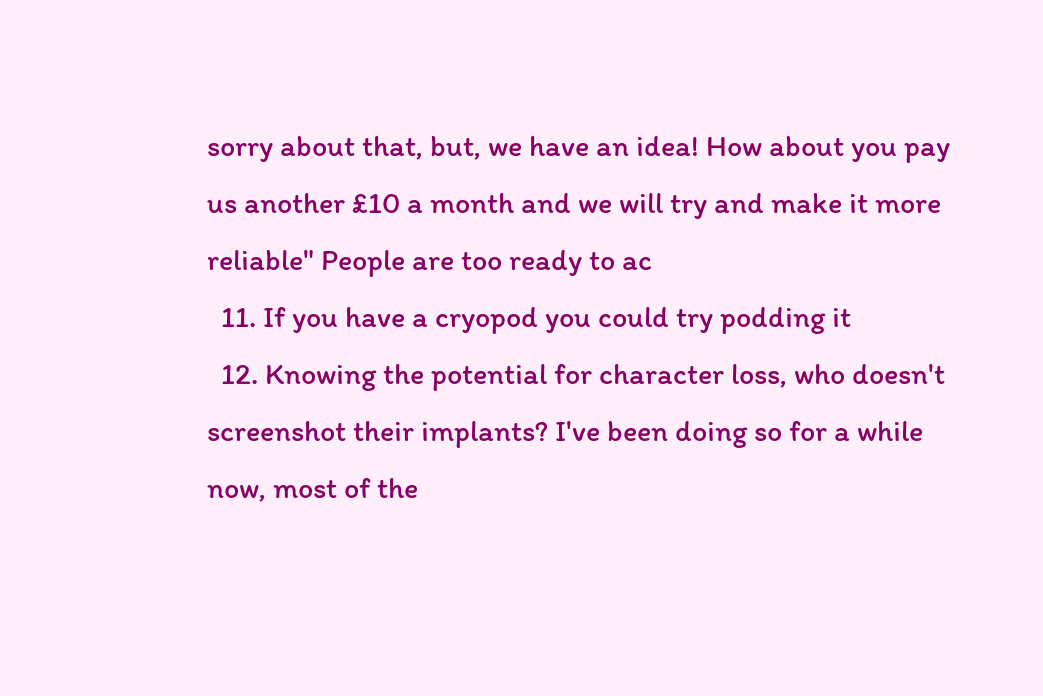sorry about that, but, we have an idea! How about you pay us another £10 a month and we will try and make it more reliable" People are too ready to ac
  11. If you have a cryopod you could try podding it
  12. Knowing the potential for character loss, who doesn't screenshot their implants? I've been doing so for a while now, most of the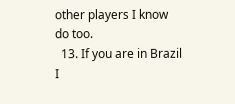other players I know do too.
  13. If you are in Brazil I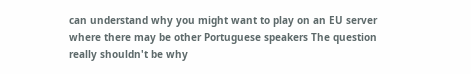can understand why you might want to play on an EU server where there may be other Portuguese speakers The question really shouldn't be why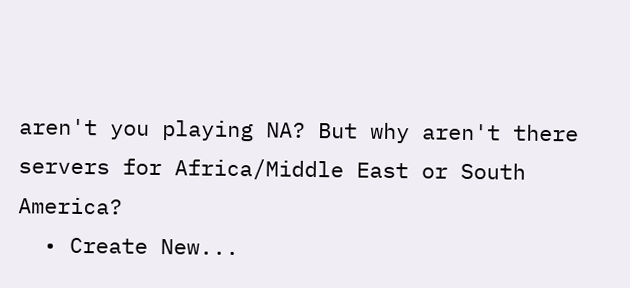aren't you playing NA? But why aren't there servers for Africa/Middle East or South America?
  • Create New...